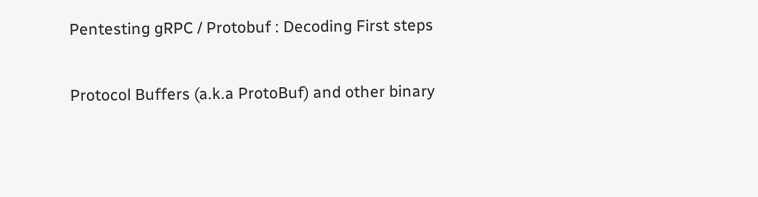Pentesting gRPC / Protobuf : Decoding First steps

Protocol Buffers (a.k.a ProtoBuf) and other binary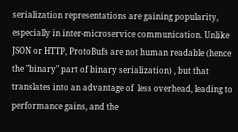serialization representations are gaining popularity, especially in inter-microservice communication. Unlike JSON or HTTP, ProtoBufs are not human readable (hence the "binary" part of binary serialization) , but that translates into an advantage of  less overhead, leading to performance gains, and the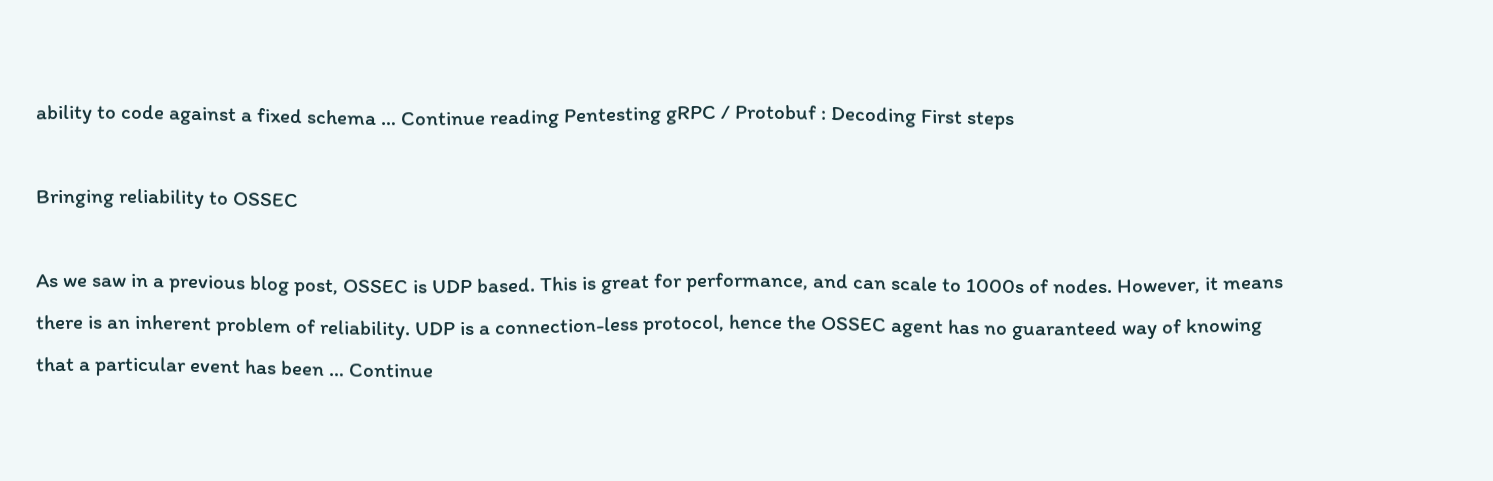ability to code against a fixed schema … Continue reading Pentesting gRPC / Protobuf : Decoding First steps

Bringing reliability to OSSEC

As we saw in a previous blog post, OSSEC is UDP based. This is great for performance, and can scale to 1000s of nodes. However, it means there is an inherent problem of reliability. UDP is a connection-less protocol, hence the OSSEC agent has no guaranteed way of knowing that a particular event has been … Continue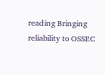reading Bringing reliability to OSSEC